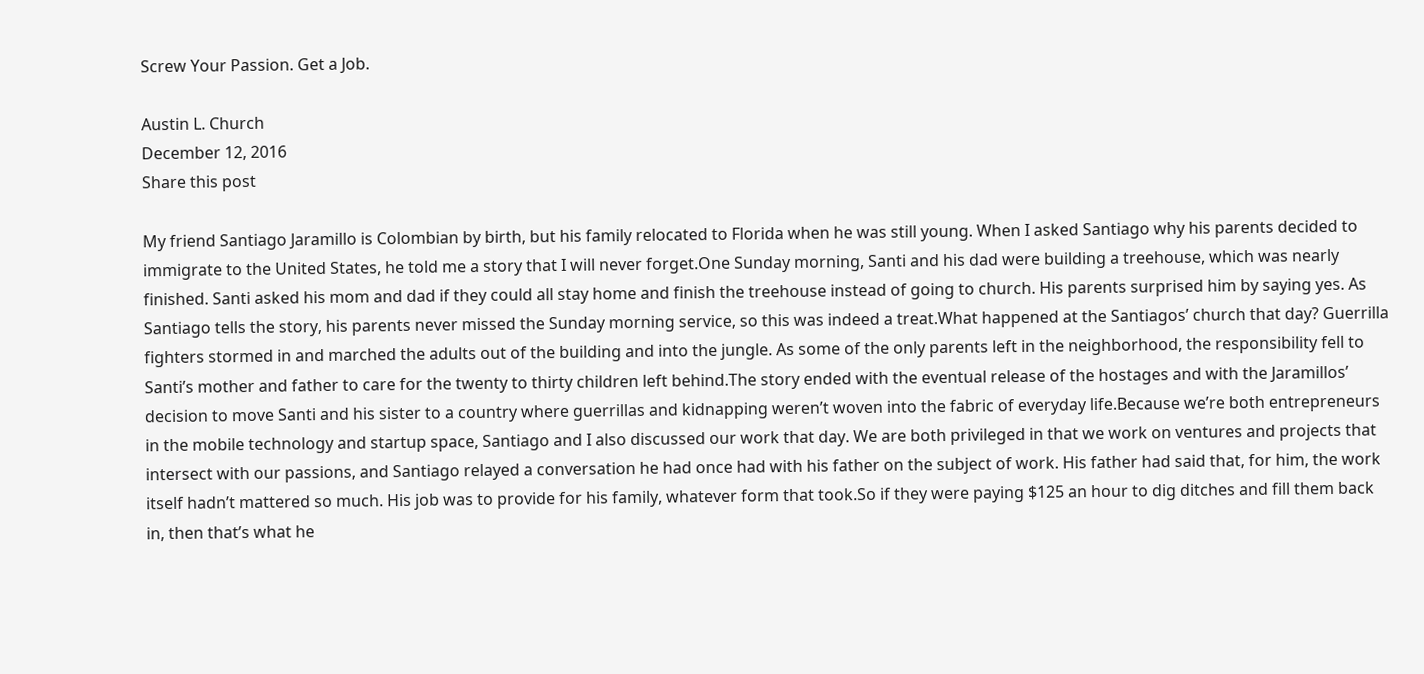Screw Your Passion. Get a Job.

Austin L. Church
December 12, 2016
Share this post

My friend Santiago Jaramillo is Colombian by birth, but his family relocated to Florida when he was still young. When I asked Santiago why his parents decided to immigrate to the United States, he told me a story that I will never forget.One Sunday morning, Santi and his dad were building a treehouse, which was nearly finished. Santi asked his mom and dad if they could all stay home and finish the treehouse instead of going to church. His parents surprised him by saying yes. As Santiago tells the story, his parents never missed the Sunday morning service, so this was indeed a treat.What happened at the Santiagos’ church that day? Guerrilla fighters stormed in and marched the adults out of the building and into the jungle. As some of the only parents left in the neighborhood, the responsibility fell to Santi’s mother and father to care for the twenty to thirty children left behind.The story ended with the eventual release of the hostages and with the Jaramillos’ decision to move Santi and his sister to a country where guerrillas and kidnapping weren’t woven into the fabric of everyday life.Because we’re both entrepreneurs in the mobile technology and startup space, Santiago and I also discussed our work that day. We are both privileged in that we work on ventures and projects that intersect with our passions, and Santiago relayed a conversation he had once had with his father on the subject of work. His father had said that, for him, the work itself hadn’t mattered so much. His job was to provide for his family, whatever form that took.So if they were paying $125 an hour to dig ditches and fill them back in, then that’s what he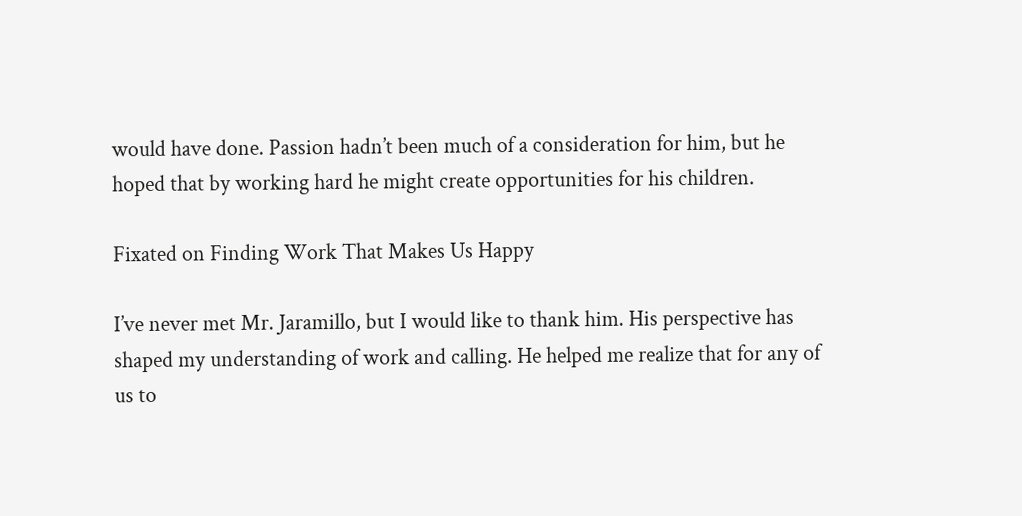would have done. Passion hadn’t been much of a consideration for him, but he hoped that by working hard he might create opportunities for his children.

Fixated on Finding Work That Makes Us Happy

I’ve never met Mr. Jaramillo, but I would like to thank him. His perspective has shaped my understanding of work and calling. He helped me realize that for any of us to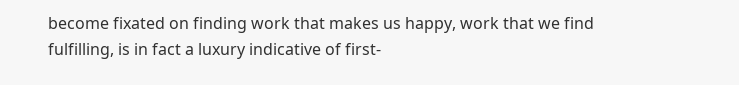become fixated on finding work that makes us happy, work that we find fulfilling, is in fact a luxury indicative of first-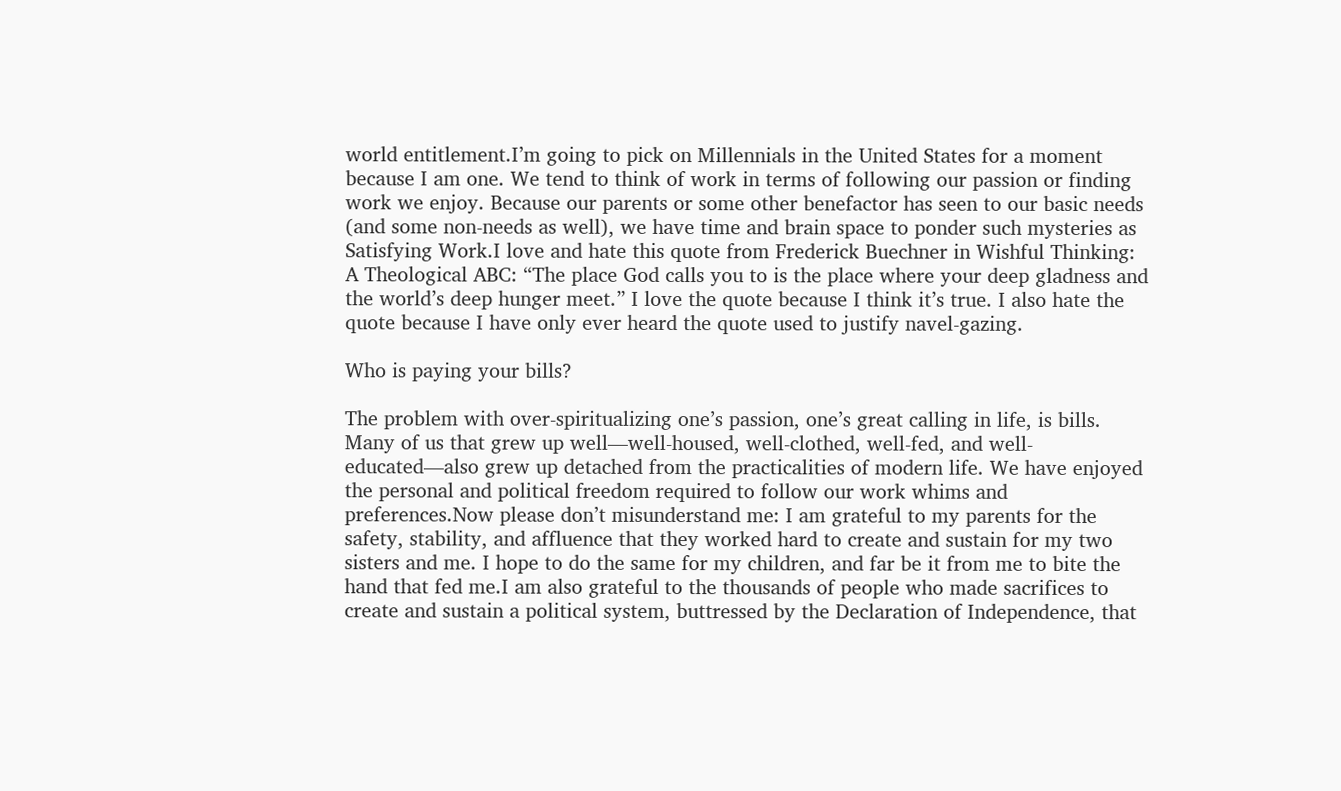world entitlement.I’m going to pick on Millennials in the United States for a moment because I am one. We tend to think of work in terms of following our passion or finding work we enjoy. Because our parents or some other benefactor has seen to our basic needs (and some non-needs as well), we have time and brain space to ponder such mysteries as Satisfying Work.I love and hate this quote from Frederick Buechner in Wishful Thinking: A Theological ABC: “The place God calls you to is the place where your deep gladness and the world’s deep hunger meet.” I love the quote because I think it’s true. I also hate the quote because I have only ever heard the quote used to justify navel-gazing.

Who is paying your bills?

The problem with over-spiritualizing one’s passion, one’s great calling in life, is bills. Many of us that grew up well—well-housed, well-clothed, well-fed, and well-educated—also grew up detached from the practicalities of modern life. We have enjoyed the personal and political freedom required to follow our work whims and preferences.Now please don’t misunderstand me: I am grateful to my parents for the safety, stability, and affluence that they worked hard to create and sustain for my two sisters and me. I hope to do the same for my children, and far be it from me to bite the hand that fed me.I am also grateful to the thousands of people who made sacrifices to create and sustain a political system, buttressed by the Declaration of Independence, that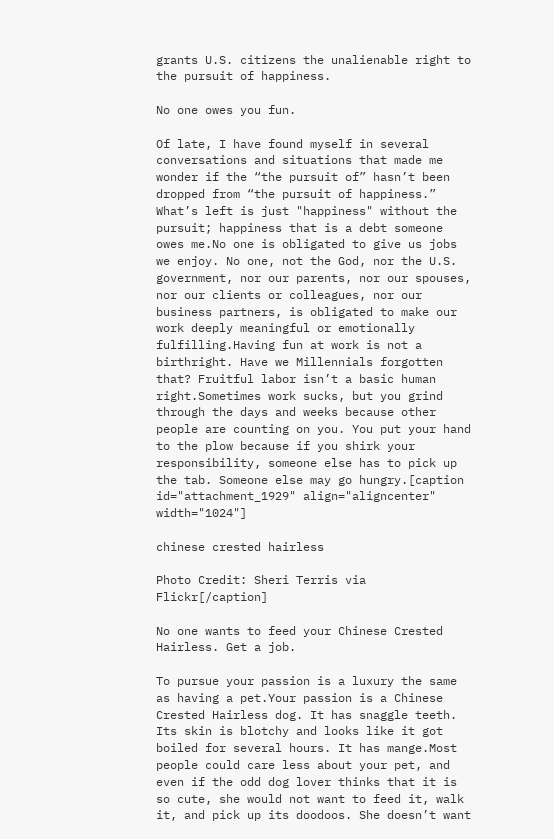grants U.S. citizens the unalienable right to the pursuit of happiness.

No one owes you fun.

Of late, I have found myself in several conversations and situations that made me wonder if the “the pursuit of” hasn’t been dropped from “the pursuit of happiness.” What’s left is just "happiness" without the pursuit; happiness that is a debt someone owes me.No one is obligated to give us jobs we enjoy. No one, not the God, nor the U.S. government, nor our parents, nor our spouses, nor our clients or colleagues, nor our business partners, is obligated to make our work deeply meaningful or emotionally fulfilling.Having fun at work is not a birthright. Have we Millennials forgotten that? Fruitful labor isn’t a basic human right.Sometimes work sucks, but you grind through the days and weeks because other people are counting on you. You put your hand to the plow because if you shirk your responsibility, someone else has to pick up the tab. Someone else may go hungry.[caption id="attachment_1929" align="aligncenter" width="1024"]

chinese crested hairless

Photo Credit: Sheri Terris via Flickr[/caption]

No one wants to feed your Chinese Crested Hairless. Get a job.

To pursue your passion is a luxury the same as having a pet.Your passion is a Chinese Crested Hairless dog. It has snaggle teeth. Its skin is blotchy and looks like it got boiled for several hours. It has mange.Most people could care less about your pet, and even if the odd dog lover thinks that it is so cute, she would not want to feed it, walk it, and pick up its doodoos. She doesn’t want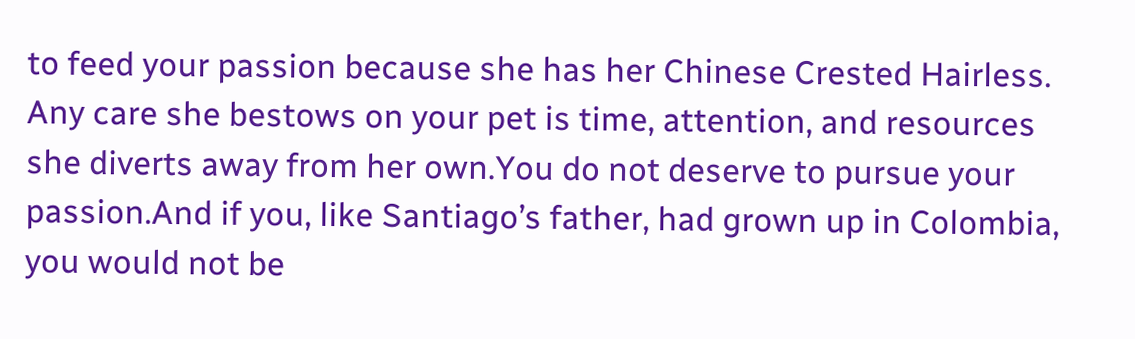to feed your passion because she has her Chinese Crested Hairless. Any care she bestows on your pet is time, attention, and resources she diverts away from her own.You do not deserve to pursue your passion.And if you, like Santiago’s father, had grown up in Colombia, you would not be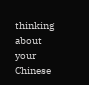thinking about your Chinese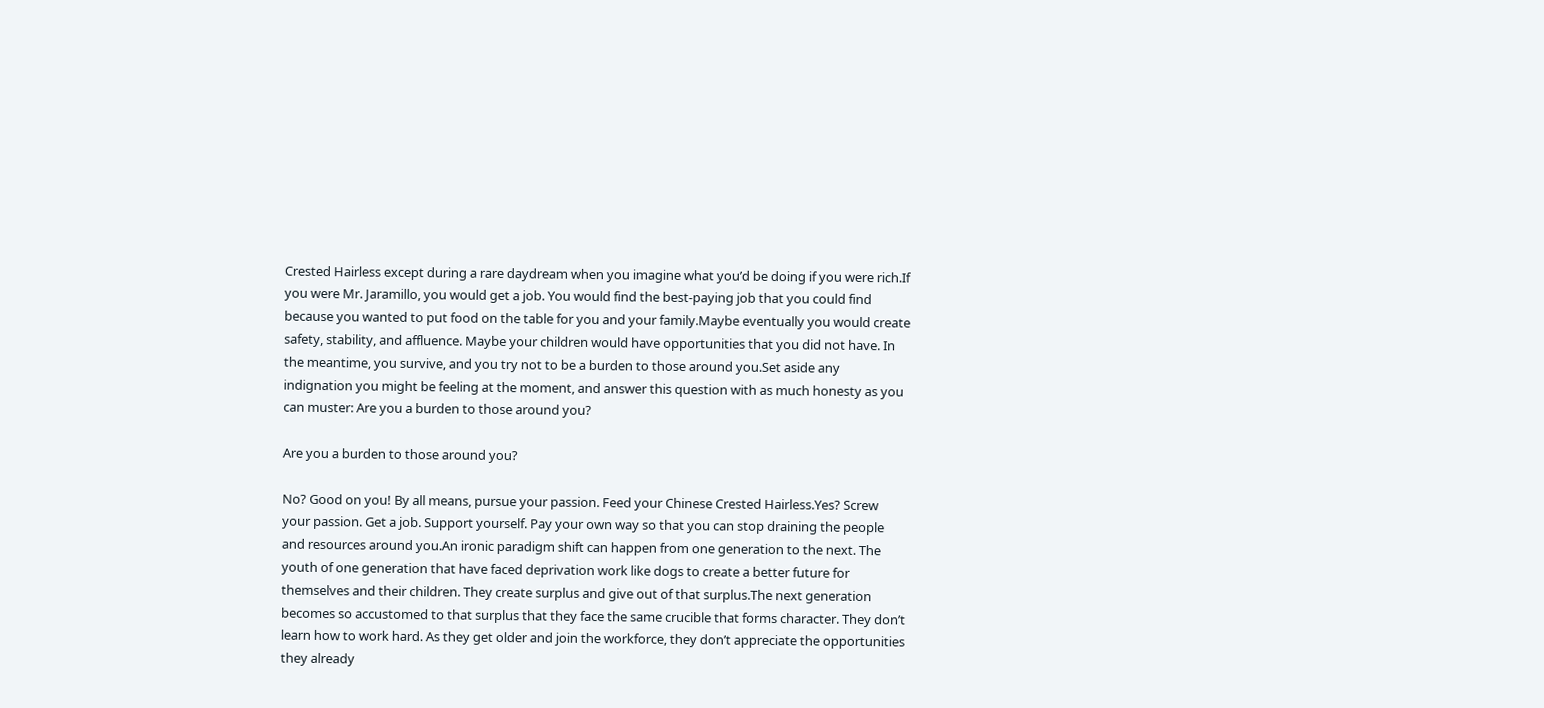Crested Hairless except during a rare daydream when you imagine what you’d be doing if you were rich.If you were Mr. Jaramillo, you would get a job. You would find the best-paying job that you could find because you wanted to put food on the table for you and your family.Maybe eventually you would create safety, stability, and affluence. Maybe your children would have opportunities that you did not have. In the meantime, you survive, and you try not to be a burden to those around you.Set aside any indignation you might be feeling at the moment, and answer this question with as much honesty as you can muster: Are you a burden to those around you?

Are you a burden to those around you?

No? Good on you! By all means, pursue your passion. Feed your Chinese Crested Hairless.Yes? Screw your passion. Get a job. Support yourself. Pay your own way so that you can stop draining the people and resources around you.An ironic paradigm shift can happen from one generation to the next. The youth of one generation that have faced deprivation work like dogs to create a better future for themselves and their children. They create surplus and give out of that surplus.The next generation becomes so accustomed to that surplus that they face the same crucible that forms character. They don’t learn how to work hard. As they get older and join the workforce, they don’t appreciate the opportunities they already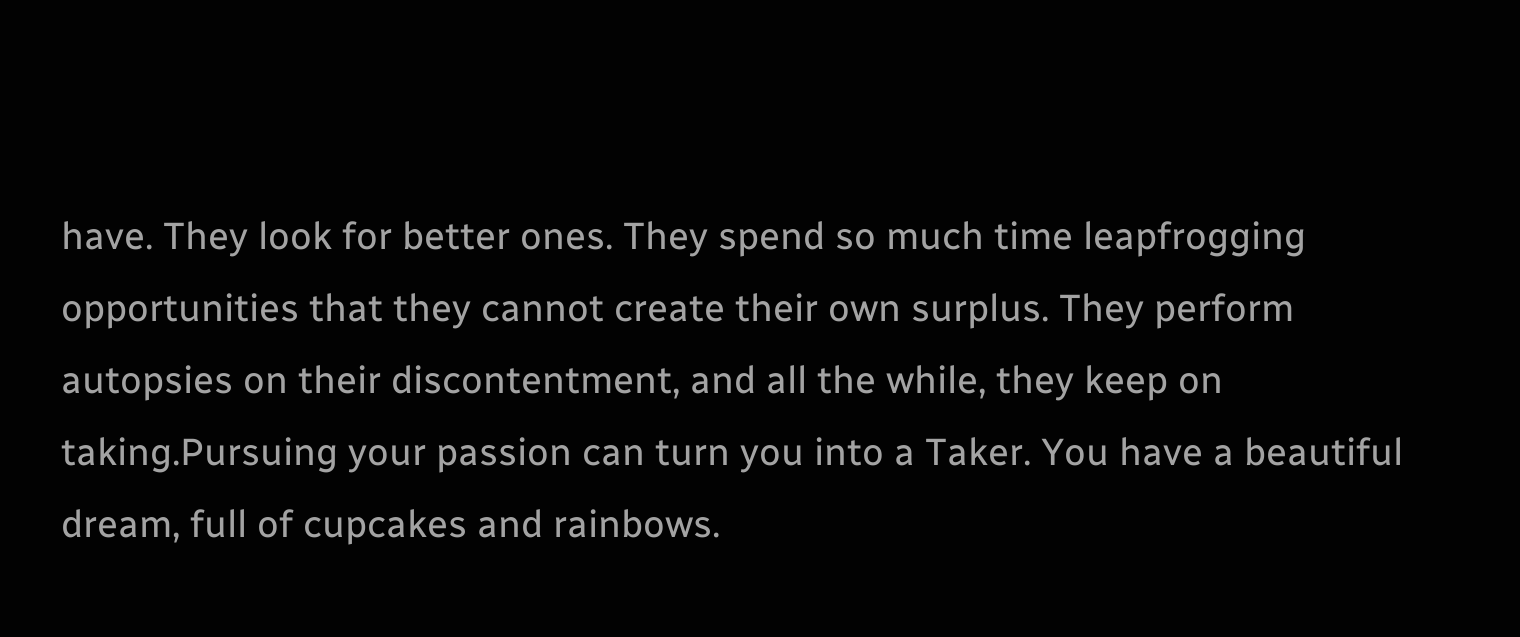have. They look for better ones. They spend so much time leapfrogging opportunities that they cannot create their own surplus. They perform autopsies on their discontentment, and all the while, they keep on taking.Pursuing your passion can turn you into a Taker. You have a beautiful dream, full of cupcakes and rainbows.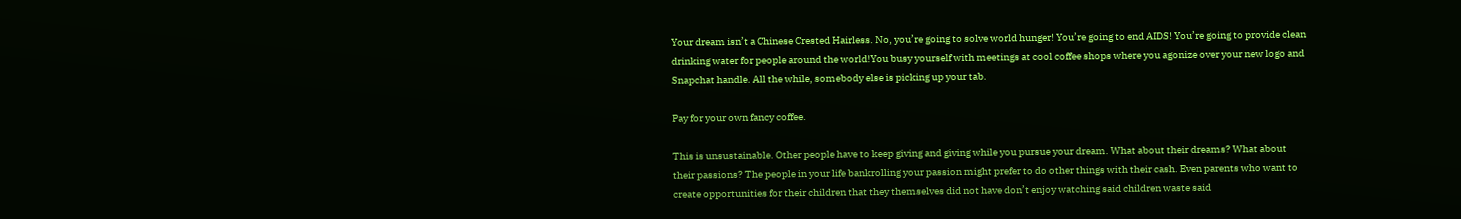Your dream isn’t a Chinese Crested Hairless. No, you’re going to solve world hunger! You’re going to end AIDS! You’re going to provide clean drinking water for people around the world!You busy yourself with meetings at cool coffee shops where you agonize over your new logo and Snapchat handle. All the while, somebody else is picking up your tab.

Pay for your own fancy coffee.

This is unsustainable. Other people have to keep giving and giving while you pursue your dream. What about their dreams? What about their passions? The people in your life bankrolling your passion might prefer to do other things with their cash. Even parents who want to create opportunities for their children that they themselves did not have don’t enjoy watching said children waste said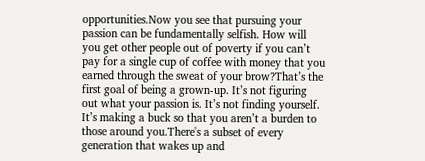opportunities.Now you see that pursuing your passion can be fundamentally selfish. How will you get other people out of poverty if you can’t pay for a single cup of coffee with money that you earned through the sweat of your brow?That’s the first goal of being a grown-up. It’s not figuring out what your passion is. It’s not finding yourself. It’s making a buck so that you aren’t a burden to those around you.There's a subset of every generation that wakes up and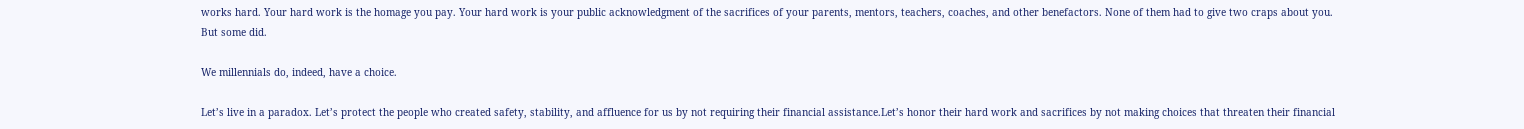works hard. Your hard work is the homage you pay. Your hard work is your public acknowledgment of the sacrifices of your parents, mentors, teachers, coaches, and other benefactors. None of them had to give two craps about you. But some did.

We millennials do, indeed, have a choice.

Let’s live in a paradox. Let’s protect the people who created safety, stability, and affluence for us by not requiring their financial assistance.Let’s honor their hard work and sacrifices by not making choices that threaten their financial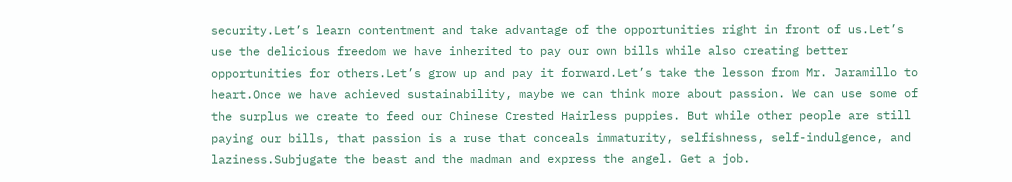security.Let’s learn contentment and take advantage of the opportunities right in front of us.Let’s use the delicious freedom we have inherited to pay our own bills while also creating better opportunities for others.Let’s grow up and pay it forward.Let’s take the lesson from Mr. Jaramillo to heart.Once we have achieved sustainability, maybe we can think more about passion. We can use some of the surplus we create to feed our Chinese Crested Hairless puppies. But while other people are still paying our bills, that passion is a ruse that conceals immaturity, selfishness, self-indulgence, and laziness.Subjugate the beast and the madman and express the angel. Get a job.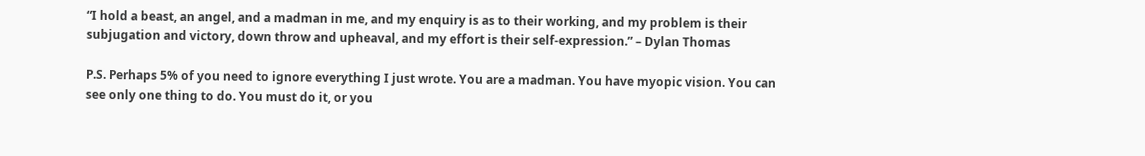“I hold a beast, an angel, and a madman in me, and my enquiry is as to their working, and my problem is their subjugation and victory, down throw and upheaval, and my effort is their self-expression.” – Dylan Thomas

P.S. Perhaps 5% of you need to ignore everything I just wrote. You are a madman. You have myopic vision. You can see only one thing to do. You must do it, or you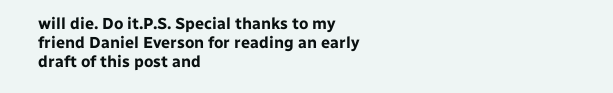will die. Do it.P.S. Special thanks to my friend Daniel Everson for reading an early draft of this post and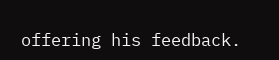offering his feedback.